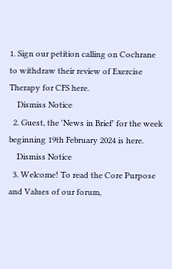1. Sign our petition calling on Cochrane to withdraw their review of Exercise Therapy for CFS here.
    Dismiss Notice
  2. Guest, the 'News in Brief' for the week beginning 19th February 2024 is here.
    Dismiss Notice
  3. Welcome! To read the Core Purpose and Values of our forum,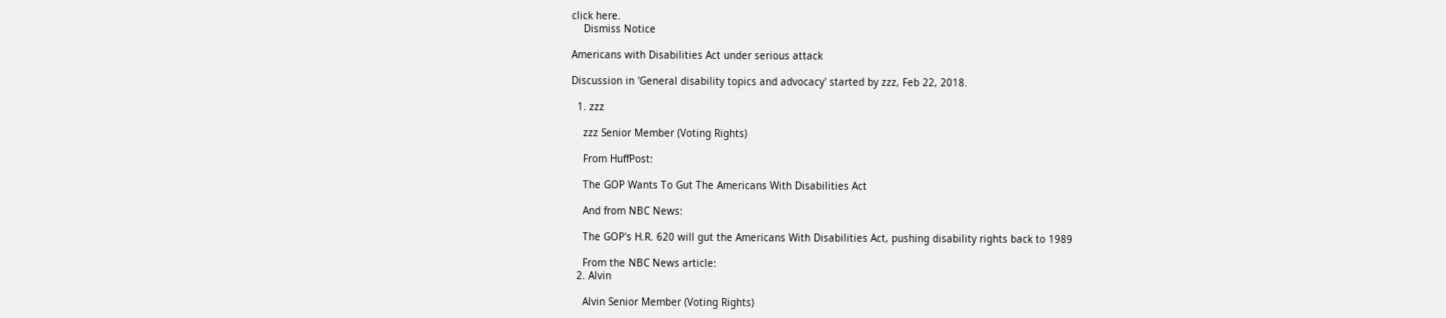click here.
    Dismiss Notice

Americans with Disabilities Act under serious attack

Discussion in 'General disability topics and advocacy' started by zzz, Feb 22, 2018.

  1. zzz

    zzz Senior Member (Voting Rights)

    From HuffPost:

    The GOP Wants To Gut The Americans With Disabilities Act

    And from NBC News:

    The GOP's H.R. 620 will gut the Americans With Disabilities Act, pushing disability rights back to 1989

    From the NBC News article:
  2. Alvin

    Alvin Senior Member (Voting Rights)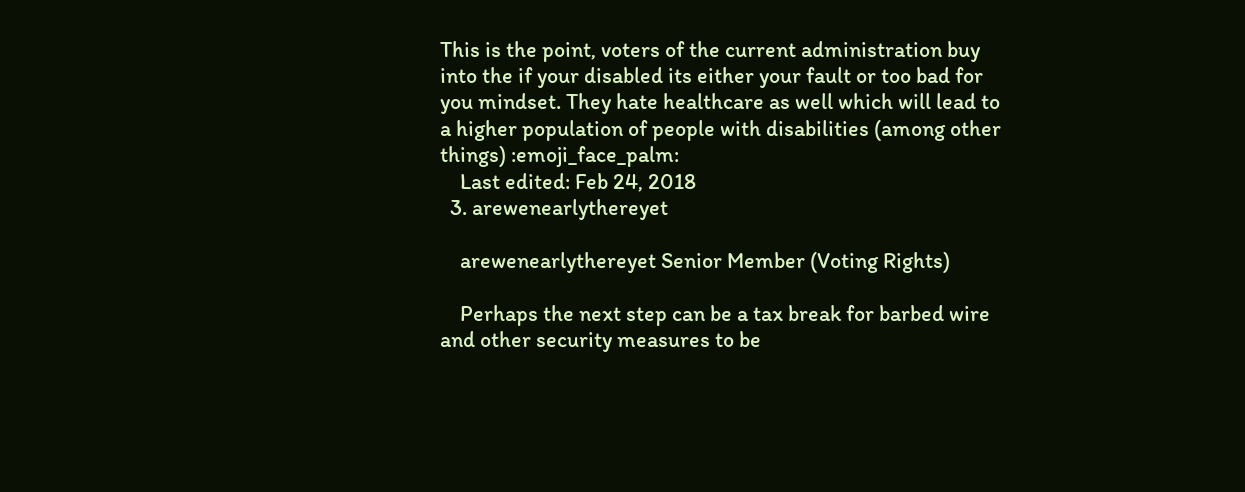This is the point, voters of the current administration buy into the if your disabled its either your fault or too bad for you mindset. They hate healthcare as well which will lead to a higher population of people with disabilities (among other things) :emoji_face_palm:
    Last edited: Feb 24, 2018
  3. arewenearlythereyet

    arewenearlythereyet Senior Member (Voting Rights)

    Perhaps the next step can be a tax break for barbed wire and other security measures to be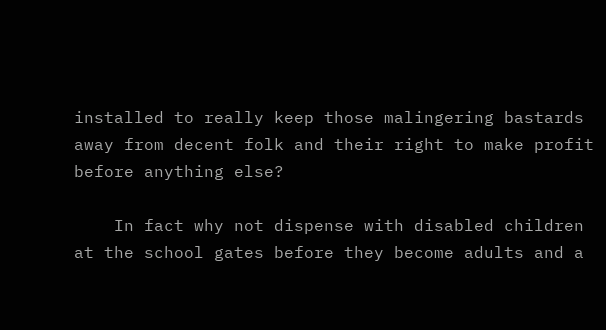installed to really keep those malingering bastards away from decent folk and their right to make profit before anything else?

    In fact why not dispense with disabled children at the school gates before they become adults and a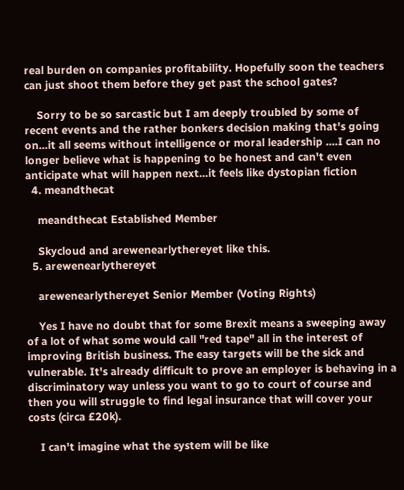real burden on companies profitability. Hopefully soon the teachers can just shoot them before they get past the school gates?

    Sorry to be so sarcastic but I am deeply troubled by some of recent events and the rather bonkers decision making that's going on...it all seems without intelligence or moral leadership ....I can no longer believe what is happening to be honest and can't even anticipate what will happen next...it feels like dystopian fiction
  4. meandthecat

    meandthecat Established Member

    Skycloud and arewenearlythereyet like this.
  5. arewenearlythereyet

    arewenearlythereyet Senior Member (Voting Rights)

    Yes I have no doubt that for some Brexit means a sweeping away of a lot of what some would call "red tape" all in the interest of improving British business. The easy targets will be the sick and vulnerable. It's already difficult to prove an employer is behaving in a discriminatory way unless you want to go to court of course and then you will struggle to find legal insurance that will cover your costs (circa £20k).

    I can't imagine what the system will be like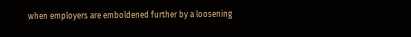when employers are emboldened further by a loosening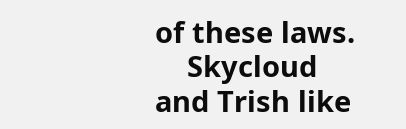of these laws.
    Skycloud and Trish like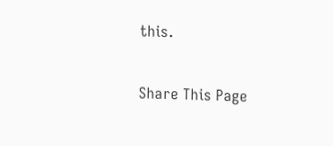this.

Share This Page